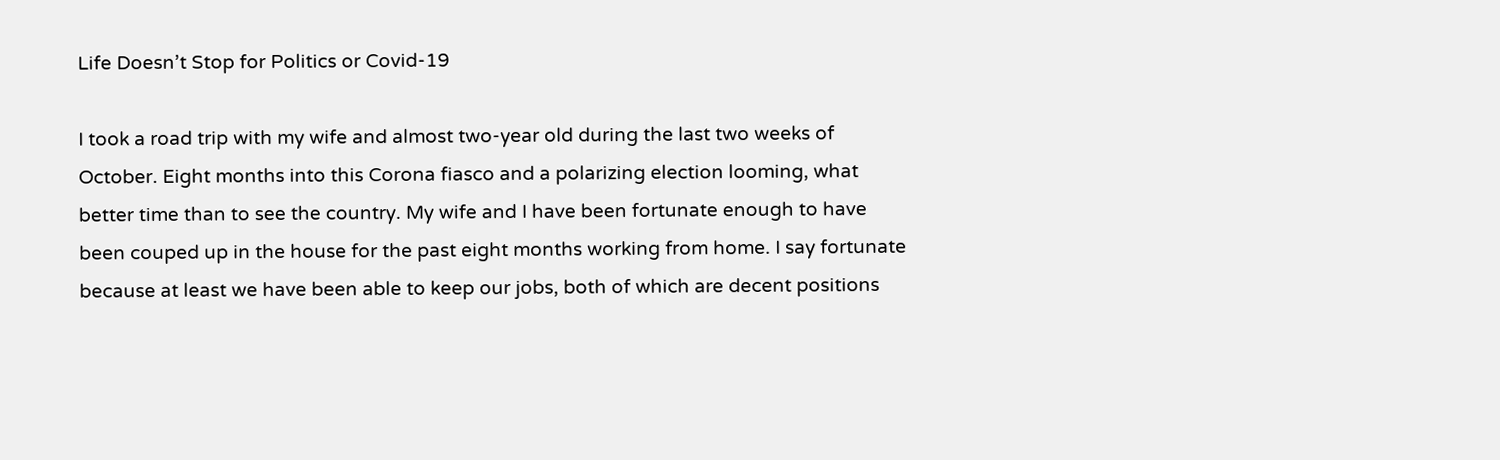Life Doesn’t Stop for Politics or Covid-19

I took a road trip with my wife and almost two-year old during the last two weeks of October. Eight months into this Corona fiasco and a polarizing election looming, what better time than to see the country. My wife and I have been fortunate enough to have been couped up in the house for the past eight months working from home. I say fortunate because at least we have been able to keep our jobs, both of which are decent positions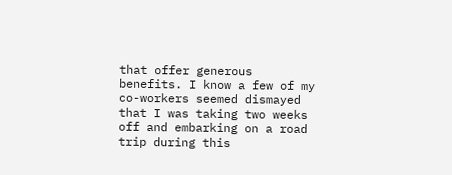that offer generous benefits. I know a few of my co-workers seemed dismayed that I was taking two weeks off and embarking on a road trip during this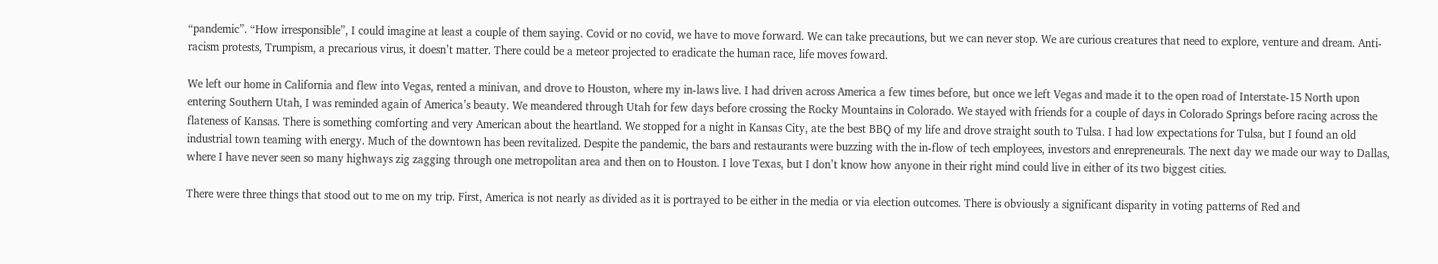“pandemic”. “How irresponsible”, I could imagine at least a couple of them saying. Covid or no covid, we have to move forward. We can take precautions, but we can never stop. We are curious creatures that need to explore, venture and dream. Anti-racism protests, Trumpism, a precarious virus, it doesn’t matter. There could be a meteor projected to eradicate the human race, life moves foward.

We left our home in California and flew into Vegas, rented a minivan, and drove to Houston, where my in-laws live. I had driven across America a few times before, but once we left Vegas and made it to the open road of Interstate-15 North upon entering Southern Utah, I was reminded again of America’s beauty. We meandered through Utah for few days before crossing the Rocky Mountains in Colorado. We stayed with friends for a couple of days in Colorado Springs before racing across the flateness of Kansas. There is something comforting and very American about the heartland. We stopped for a night in Kansas City, ate the best BBQ of my life and drove straight south to Tulsa. I had low expectations for Tulsa, but I found an old industrial town teaming with energy. Much of the downtown has been revitalized. Despite the pandemic, the bars and restaurants were buzzing with the in-flow of tech employees, investors and enrepreneurals. The next day we made our way to Dallas, where I have never seen so many highways zig zagging through one metropolitan area and then on to Houston. I love Texas, but I don’t know how anyone in their right mind could live in either of its two biggest cities.

There were three things that stood out to me on my trip. First, America is not nearly as divided as it is portrayed to be either in the media or via election outcomes. There is obviously a significant disparity in voting patterns of Red and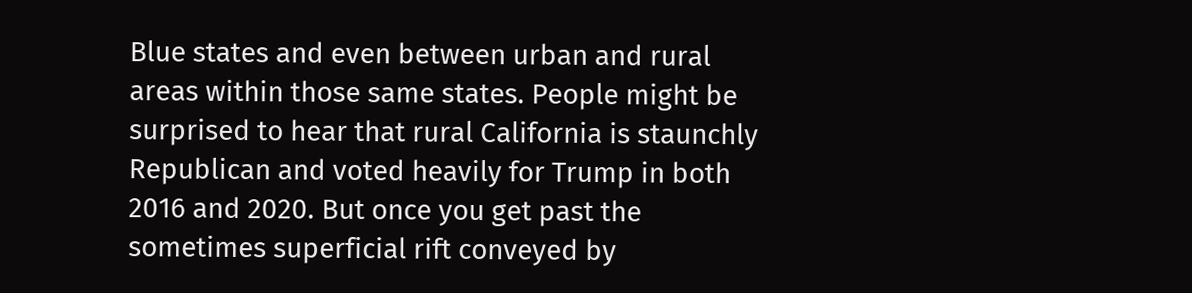Blue states and even between urban and rural areas within those same states. People might be surprised to hear that rural California is staunchly Republican and voted heavily for Trump in both 2016 and 2020. But once you get past the sometimes superficial rift conveyed by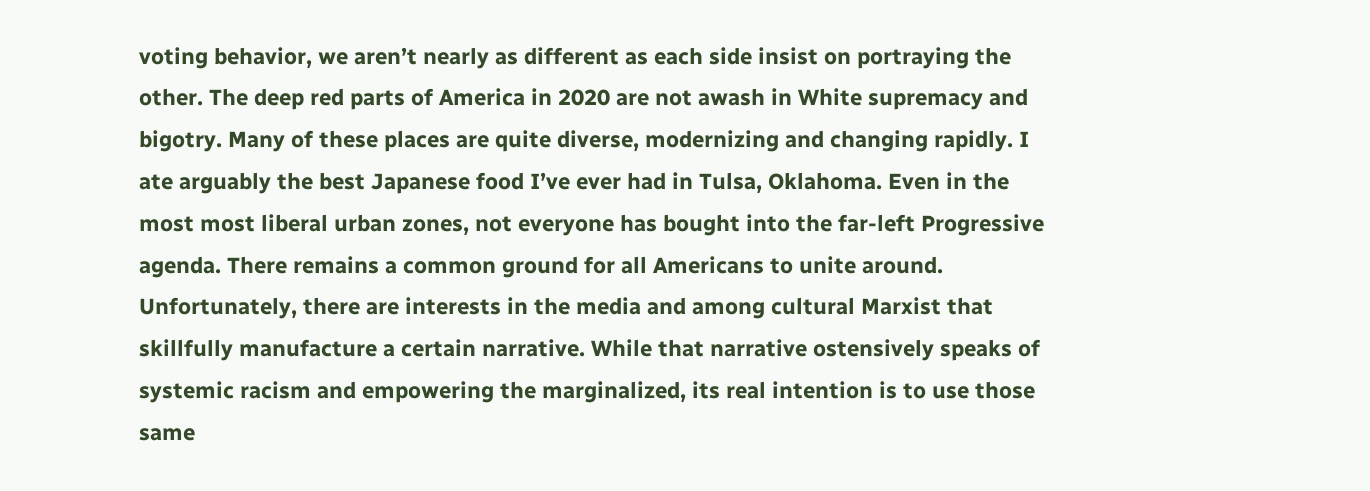voting behavior, we aren’t nearly as different as each side insist on portraying the other. The deep red parts of America in 2020 are not awash in White supremacy and bigotry. Many of these places are quite diverse, modernizing and changing rapidly. I ate arguably the best Japanese food I’ve ever had in Tulsa, Oklahoma. Even in the most most liberal urban zones, not everyone has bought into the far-left Progressive agenda. There remains a common ground for all Americans to unite around. Unfortunately, there are interests in the media and among cultural Marxist that skillfully manufacture a certain narrative. While that narrative ostensively speaks of systemic racism and empowering the marginalized, its real intention is to use those same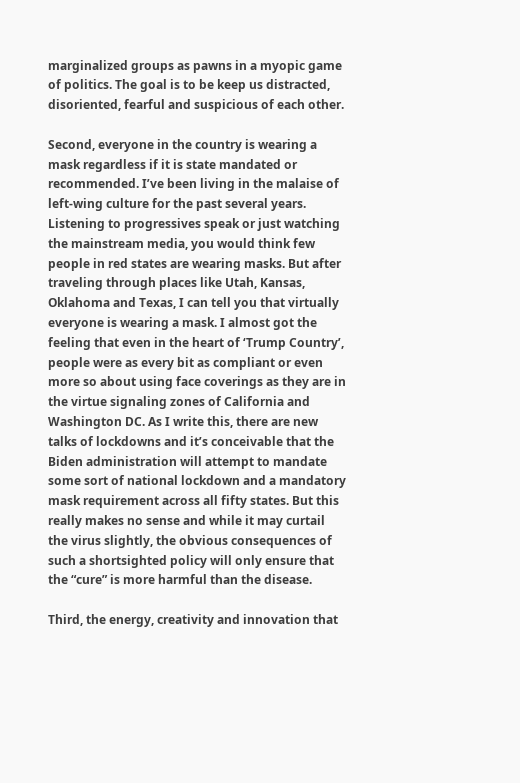marginalized groups as pawns in a myopic game of politics. The goal is to be keep us distracted, disoriented, fearful and suspicious of each other.

Second, everyone in the country is wearing a mask regardless if it is state mandated or recommended. I’ve been living in the malaise of left-wing culture for the past several years. Listening to progressives speak or just watching the mainstream media, you would think few people in red states are wearing masks. But after traveling through places like Utah, Kansas, Oklahoma and Texas, I can tell you that virtually everyone is wearing a mask. I almost got the feeling that even in the heart of ‘Trump Country’, people were as every bit as compliant or even more so about using face coverings as they are in the virtue signaling zones of California and Washington DC. As I write this, there are new talks of lockdowns and it’s conceivable that the Biden administration will attempt to mandate some sort of national lockdown and a mandatory mask requirement across all fifty states. But this really makes no sense and while it may curtail the virus slightly, the obvious consequences of such a shortsighted policy will only ensure that the “cure” is more harmful than the disease.

Third, the energy, creativity and innovation that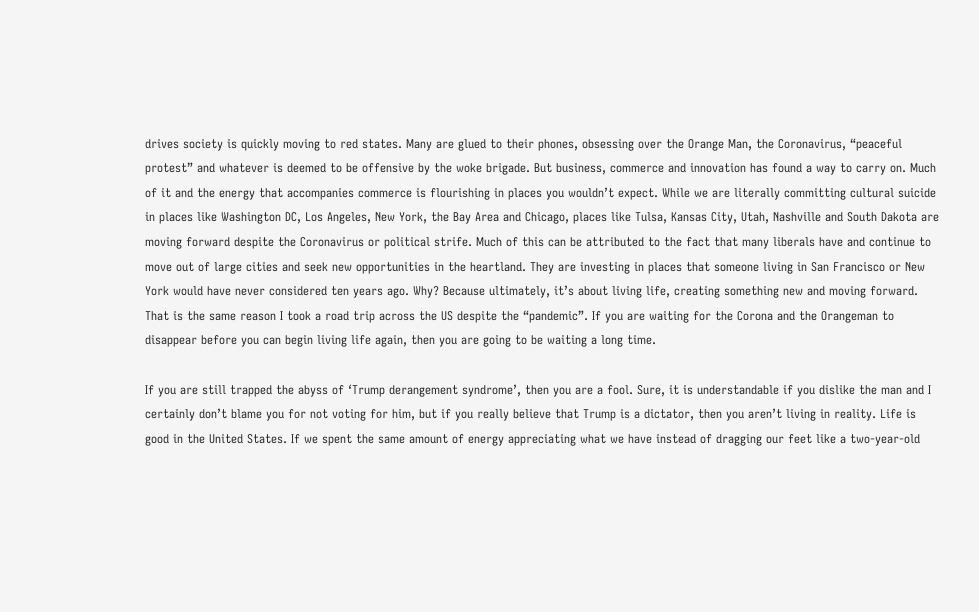drives society is quickly moving to red states. Many are glued to their phones, obsessing over the Orange Man, the Coronavirus, “peaceful protest” and whatever is deemed to be offensive by the woke brigade. But business, commerce and innovation has found a way to carry on. Much of it and the energy that accompanies commerce is flourishing in places you wouldn’t expect. While we are literally committing cultural suicide in places like Washington DC, Los Angeles, New York, the Bay Area and Chicago, places like Tulsa, Kansas City, Utah, Nashville and South Dakota are moving forward despite the Coronavirus or political strife. Much of this can be attributed to the fact that many liberals have and continue to move out of large cities and seek new opportunities in the heartland. They are investing in places that someone living in San Francisco or New York would have never considered ten years ago. Why? Because ultimately, it’s about living life, creating something new and moving forward. That is the same reason I took a road trip across the US despite the “pandemic”. If you are waiting for the Corona and the Orangeman to disappear before you can begin living life again, then you are going to be waiting a long time.

If you are still trapped the abyss of ‘Trump derangement syndrome’, then you are a fool. Sure, it is understandable if you dislike the man and I certainly don’t blame you for not voting for him, but if you really believe that Trump is a dictator, then you aren’t living in reality. Life is good in the United States. If we spent the same amount of energy appreciating what we have instead of dragging our feet like a two-year-old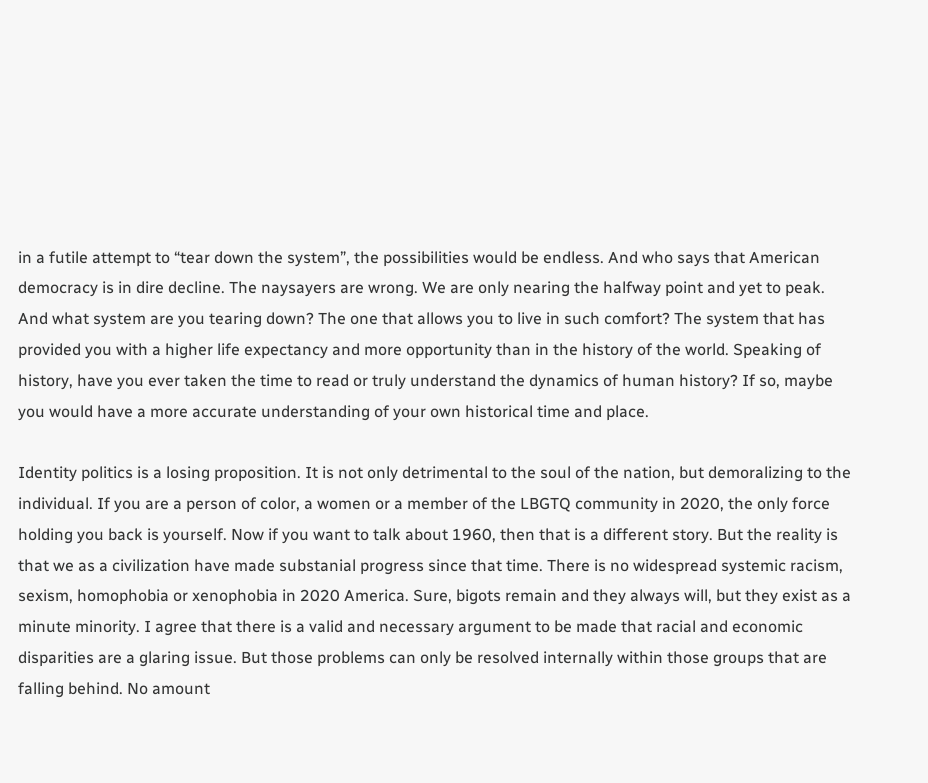in a futile attempt to “tear down the system”, the possibilities would be endless. And who says that American democracy is in dire decline. The naysayers are wrong. We are only nearing the halfway point and yet to peak. And what system are you tearing down? The one that allows you to live in such comfort? The system that has provided you with a higher life expectancy and more opportunity than in the history of the world. Speaking of history, have you ever taken the time to read or truly understand the dynamics of human history? If so, maybe you would have a more accurate understanding of your own historical time and place.

Identity politics is a losing proposition. It is not only detrimental to the soul of the nation, but demoralizing to the individual. If you are a person of color, a women or a member of the LBGTQ community in 2020, the only force holding you back is yourself. Now if you want to talk about 1960, then that is a different story. But the reality is that we as a civilization have made substanial progress since that time. There is no widespread systemic racism, sexism, homophobia or xenophobia in 2020 America. Sure, bigots remain and they always will, but they exist as a minute minority. I agree that there is a valid and necessary argument to be made that racial and economic disparities are a glaring issue. But those problems can only be resolved internally within those groups that are falling behind. No amount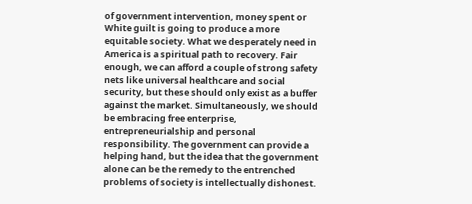of government intervention, money spent or White guilt is going to produce a more equitable society. What we desperately need in America is a spiritual path to recovery. Fair enough, we can afford a couple of strong safety nets like universal healthcare and social security, but these should only exist as a buffer against the market. Simultaneously, we should be embracing free enterprise, entrepreneurialship and personal responsibility. The government can provide a helping hand, but the idea that the government alone can be the remedy to the entrenched problems of society is intellectually dishonest.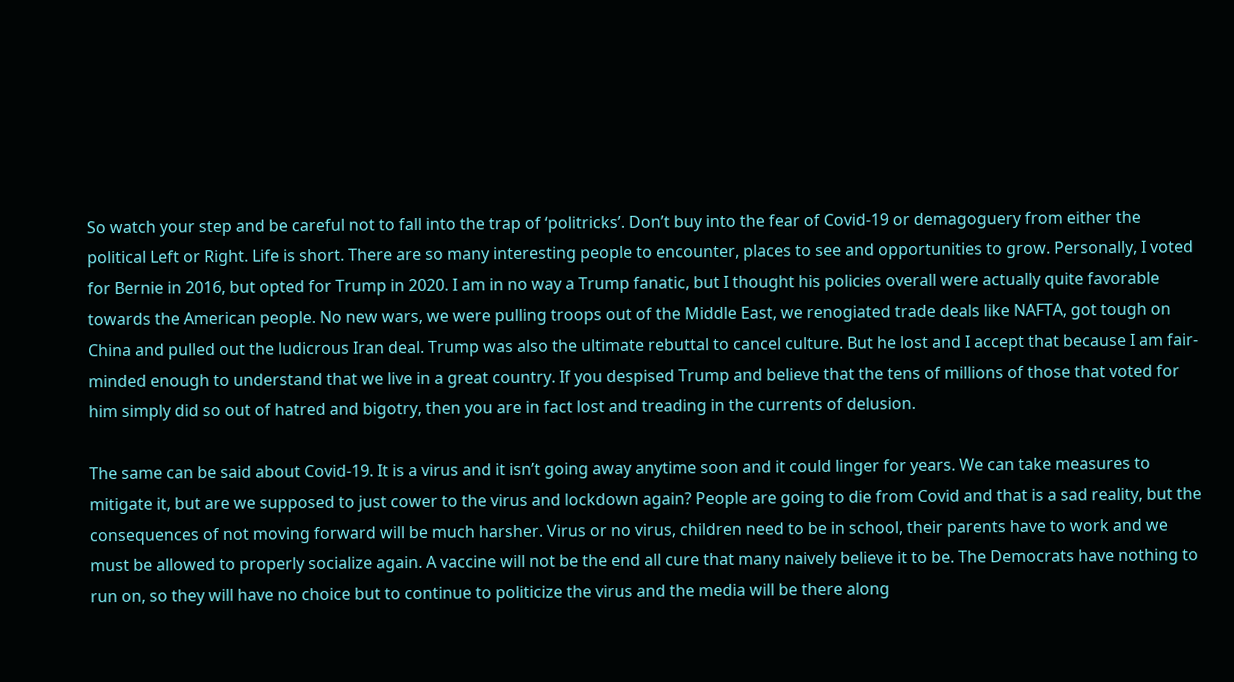So watch your step and be careful not to fall into the trap of ‘politricks’. Don’t buy into the fear of Covid-19 or demagoguery from either the political Left or Right. Life is short. There are so many interesting people to encounter, places to see and opportunities to grow. Personally, I voted for Bernie in 2016, but opted for Trump in 2020. I am in no way a Trump fanatic, but I thought his policies overall were actually quite favorable towards the American people. No new wars, we were pulling troops out of the Middle East, we renogiated trade deals like NAFTA, got tough on China and pulled out the ludicrous Iran deal. Trump was also the ultimate rebuttal to cancel culture. But he lost and I accept that because I am fair-minded enough to understand that we live in a great country. If you despised Trump and believe that the tens of millions of those that voted for him simply did so out of hatred and bigotry, then you are in fact lost and treading in the currents of delusion.

The same can be said about Covid-19. It is a virus and it isn’t going away anytime soon and it could linger for years. We can take measures to mitigate it, but are we supposed to just cower to the virus and lockdown again? People are going to die from Covid and that is a sad reality, but the consequences of not moving forward will be much harsher. Virus or no virus, children need to be in school, their parents have to work and we must be allowed to properly socialize again. A vaccine will not be the end all cure that many naively believe it to be. The Democrats have nothing to run on, so they will have no choice but to continue to politicize the virus and the media will be there along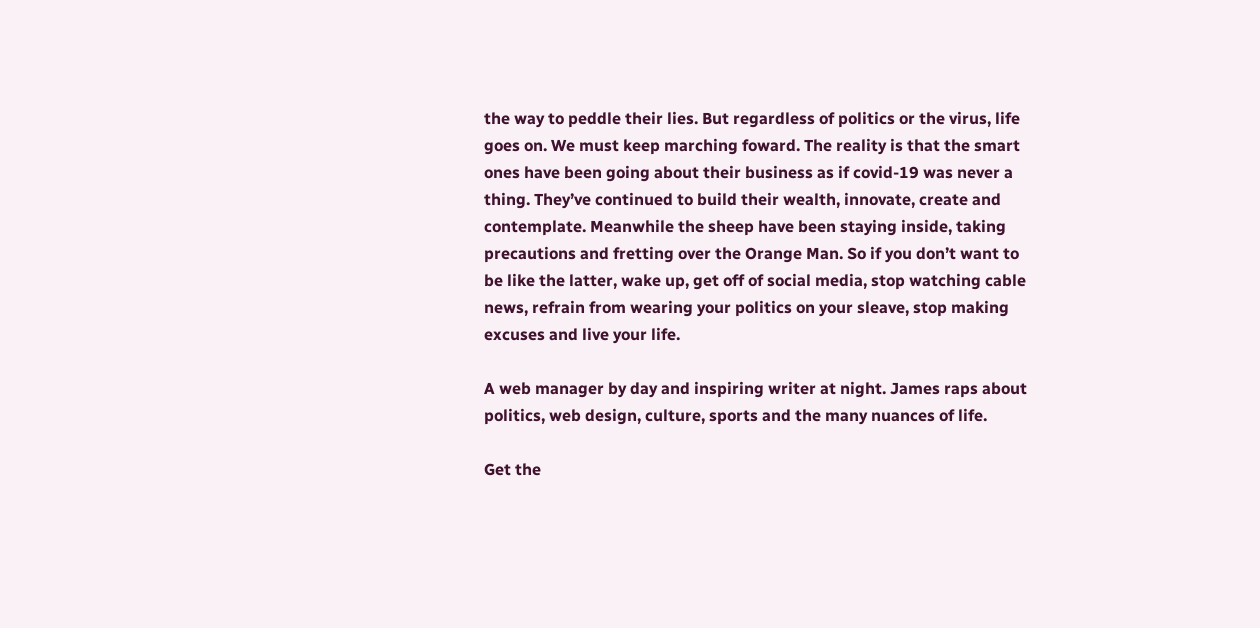the way to peddle their lies. But regardless of politics or the virus, life goes on. We must keep marching foward. The reality is that the smart ones have been going about their business as if covid-19 was never a thing. They’ve continued to build their wealth, innovate, create and contemplate. Meanwhile the sheep have been staying inside, taking precautions and fretting over the Orange Man. So if you don’t want to be like the latter, wake up, get off of social media, stop watching cable news, refrain from wearing your politics on your sleave, stop making excuses and live your life.

A web manager by day and inspiring writer at night. James raps about politics, web design, culture, sports and the many nuances of life.

Get the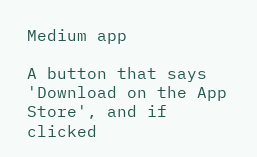Medium app

A button that says 'Download on the App Store', and if clicked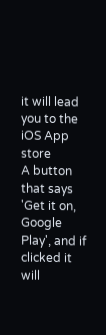it will lead you to the iOS App store
A button that says 'Get it on, Google Play', and if clicked it will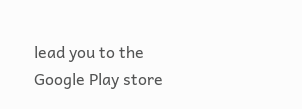lead you to the Google Play store